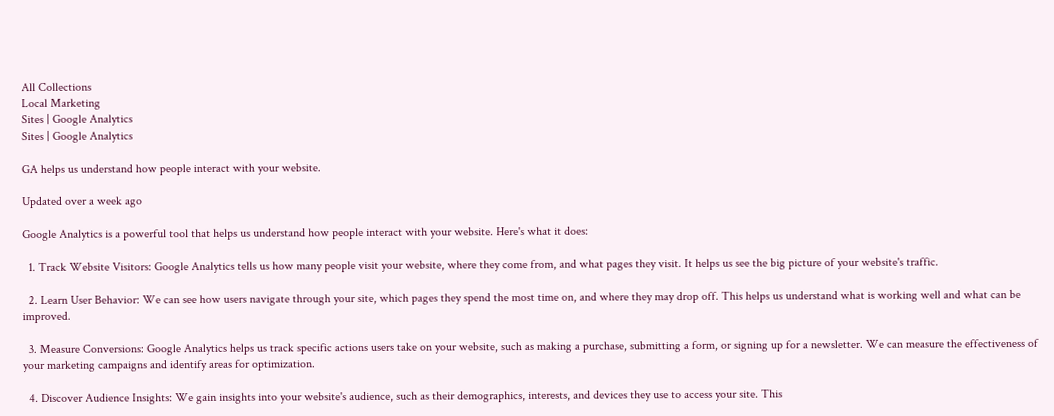All Collections
Local Marketing
Sites | Google Analytics
Sites | Google Analytics

GA helps us understand how people interact with your website.

Updated over a week ago

Google Analytics is a powerful tool that helps us understand how people interact with your website. Here's what it does:

  1. Track Website Visitors: Google Analytics tells us how many people visit your website, where they come from, and what pages they visit. It helps us see the big picture of your website's traffic.

  2. Learn User Behavior: We can see how users navigate through your site, which pages they spend the most time on, and where they may drop off. This helps us understand what is working well and what can be improved.

  3. Measure Conversions: Google Analytics helps us track specific actions users take on your website, such as making a purchase, submitting a form, or signing up for a newsletter. We can measure the effectiveness of your marketing campaigns and identify areas for optimization.

  4. Discover Audience Insights: We gain insights into your website's audience, such as their demographics, interests, and devices they use to access your site. This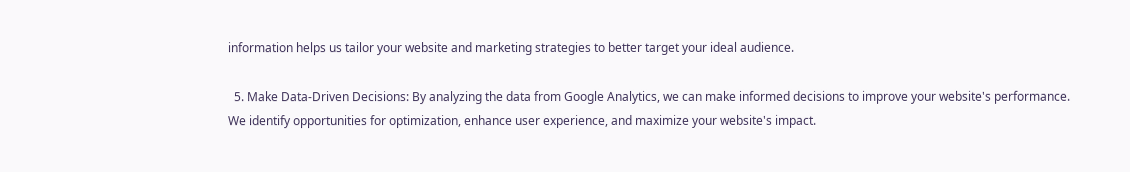information helps us tailor your website and marketing strategies to better target your ideal audience.

  5. Make Data-Driven Decisions: By analyzing the data from Google Analytics, we can make informed decisions to improve your website's performance. We identify opportunities for optimization, enhance user experience, and maximize your website's impact.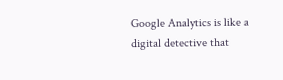Google Analytics is like a digital detective that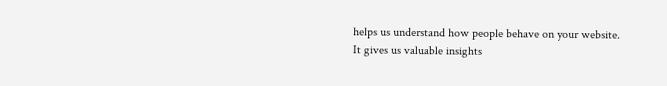helps us understand how people behave on your website. It gives us valuable insights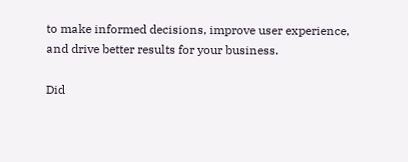to make informed decisions, improve user experience, and drive better results for your business.

Did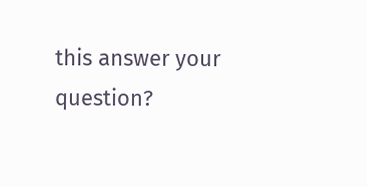this answer your question?